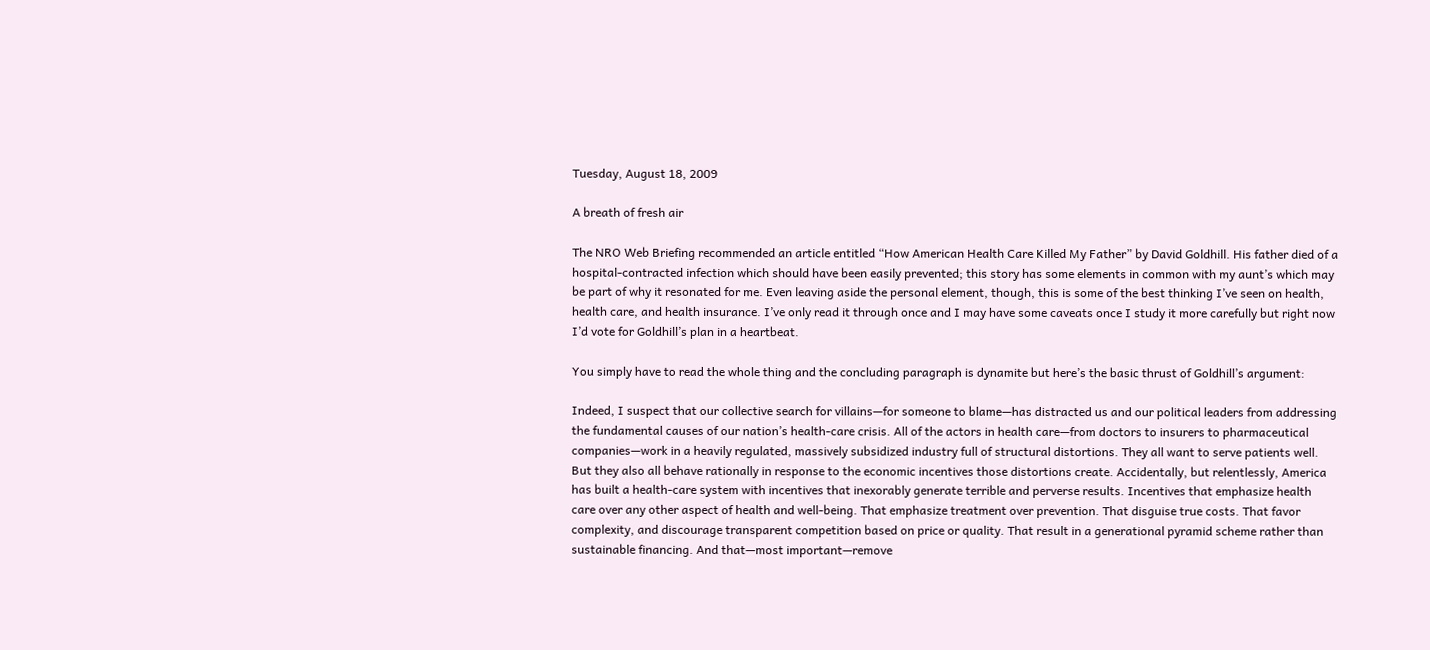Tuesday, August 18, 2009

A breath of fresh air

The NRO Web Briefing recommended an article entitled “How American Health Care Killed My Father” by David Goldhill. His father died of a hospital-contracted infection which should have been easily prevented; this story has some elements in common with my aunt’s which may be part of why it resonated for me. Even leaving aside the personal element, though, this is some of the best thinking I’ve seen on health, health care, and health insurance. I’ve only read it through once and I may have some caveats once I study it more carefully but right now I’d vote for Goldhill’s plan in a heartbeat.

You simply have to read the whole thing and the concluding paragraph is dynamite but here’s the basic thrust of Goldhill’s argument:

Indeed, I suspect that our collective search for villains—for someone to blame—has distracted us and our political leaders from addressing the fundamental causes of our nation’s health-care crisis. All of the actors in health care—from doctors to insurers to pharmaceutical companies—work in a heavily regulated, massively subsidized industry full of structural distortions. They all want to serve patients well. But they also all behave rationally in response to the economic incentives those distortions create. Accidentally, but relentlessly, America has built a health-care system with incentives that inexorably generate terrible and perverse results. Incentives that emphasize health care over any other aspect of health and well-being. That emphasize treatment over prevention. That disguise true costs. That favor complexity, and discourage transparent competition based on price or quality. That result in a generational pyramid scheme rather than sustainable financing. And that—most important—remove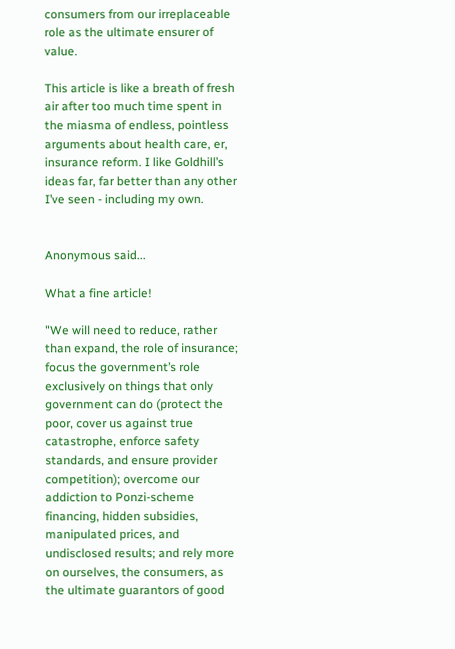consumers from our irreplaceable role as the ultimate ensurer of value.

This article is like a breath of fresh air after too much time spent in the miasma of endless, pointless arguments about health care, er, insurance reform. I like Goldhill’s ideas far, far better than any other I’ve seen - including my own.


Anonymous said...

What a fine article!

"We will need to reduce, rather than expand, the role of insurance; focus the government’s role exclusively on things that only government can do (protect the poor, cover us against true catastrophe, enforce safety standards, and ensure provider competition); overcome our addiction to Ponzi-scheme financing, hidden subsidies, manipulated prices, and undisclosed results; and rely more on ourselves, the consumers, as the ultimate guarantors of good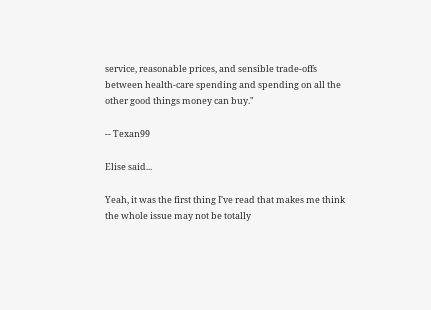service, reasonable prices, and sensible trade-offs between health-care spending and spending on all the other good things money can buy."

-- Texan99

Elise said...

Yeah, it was the first thing I've read that makes me think the whole issue may not be totally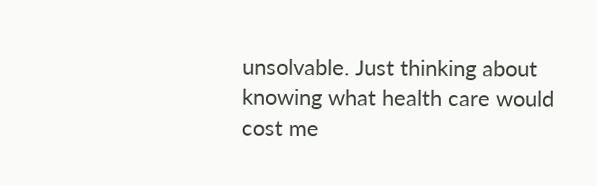unsolvable. Just thinking about knowing what health care would cost me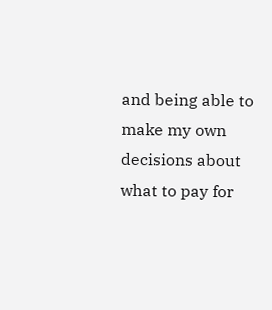and being able to make my own decisions about what to pay for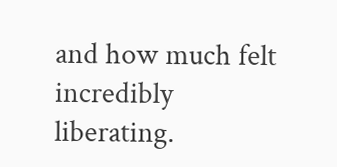and how much felt incredibly liberating.